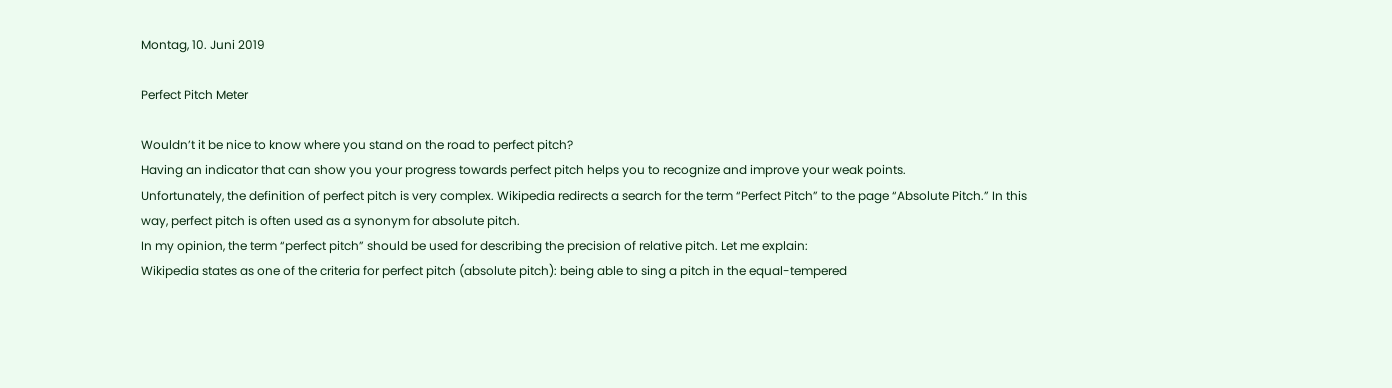Montag, 10. Juni 2019

Perfect Pitch Meter

Wouldn’t it be nice to know where you stand on the road to perfect pitch?
Having an indicator that can show you your progress towards perfect pitch helps you to recognize and improve your weak points.
Unfortunately, the definition of perfect pitch is very complex. Wikipedia redirects a search for the term “Perfect Pitch” to the page “Absolute Pitch.” In this way, perfect pitch is often used as a synonym for absolute pitch.
In my opinion, the term “perfect pitch” should be used for describing the precision of relative pitch. Let me explain:
Wikipedia states as one of the criteria for perfect pitch (absolute pitch): being able to sing a pitch in the equal-tempered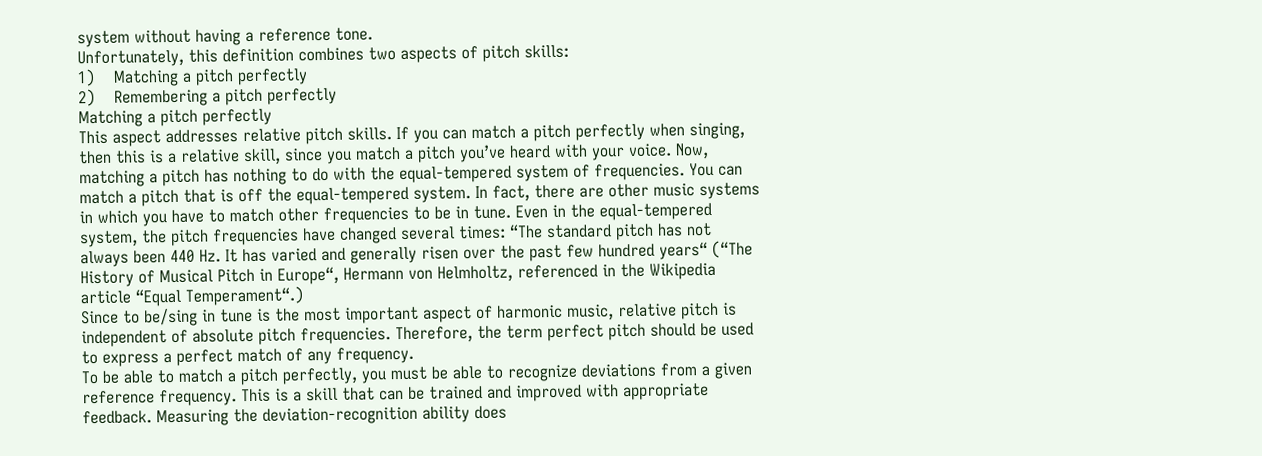system without having a reference tone.
Unfortunately, this definition combines two aspects of pitch skills:
1)    Matching a pitch perfectly
2)    Remembering a pitch perfectly
Matching a pitch perfectly
This aspect addresses relative pitch skills. If you can match a pitch perfectly when singing, then this is a relative skill, since you match a pitch you’ve heard with your voice. Now, matching a pitch has nothing to do with the equal-tempered system of frequencies. You can match a pitch that is off the equal-tempered system. In fact, there are other music systems in which you have to match other frequencies to be in tune. Even in the equal-tempered system, the pitch frequencies have changed several times: “The standard pitch has not always been 440 Hz. It has varied and generally risen over the past few hundred years“ (“The History of Musical Pitch in Europe“, Hermann von Helmholtz, referenced in the Wikipedia article “Equal Temperament“.)
Since to be/sing in tune is the most important aspect of harmonic music, relative pitch is independent of absolute pitch frequencies. Therefore, the term perfect pitch should be used to express a perfect match of any frequency.
To be able to match a pitch perfectly, you must be able to recognize deviations from a given reference frequency. This is a skill that can be trained and improved with appropriate feedback. Measuring the deviation-recognition ability does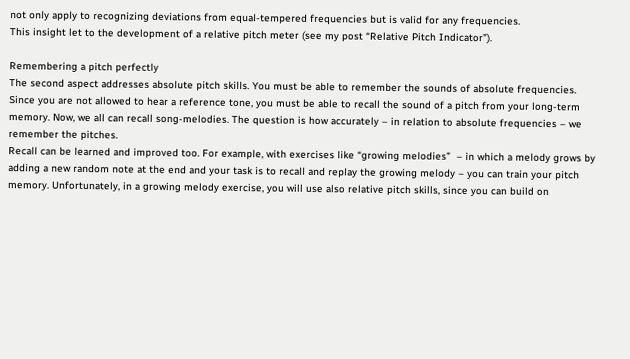not only apply to recognizing deviations from equal-tempered frequencies but is valid for any frequencies.
This insight let to the development of a relative pitch meter (see my post “Relative Pitch Indicator”).

Remembering a pitch perfectly
The second aspect addresses absolute pitch skills. You must be able to remember the sounds of absolute frequencies. Since you are not allowed to hear a reference tone, you must be able to recall the sound of a pitch from your long-term memory. Now, we all can recall song-melodies. The question is how accurately – in relation to absolute frequencies – we remember the pitches.
Recall can be learned and improved too. For example, with exercises like “growing melodies”  – in which a melody grows by adding a new random note at the end and your task is to recall and replay the growing melody – you can train your pitch memory. Unfortunately, in a growing melody exercise, you will use also relative pitch skills, since you can build on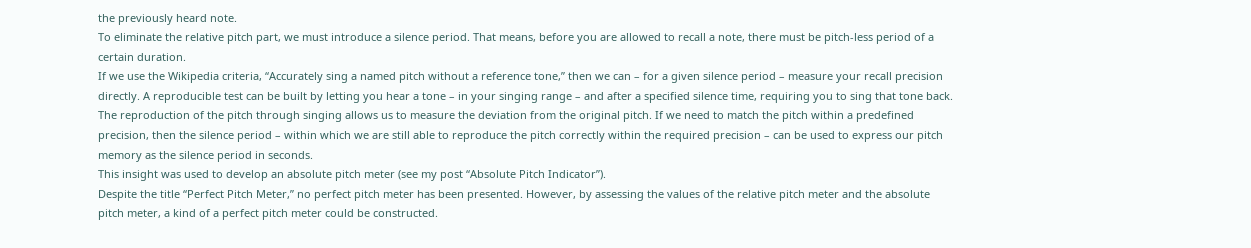the previously heard note.
To eliminate the relative pitch part, we must introduce a silence period. That means, before you are allowed to recall a note, there must be pitch-less period of a certain duration.
If we use the Wikipedia criteria, “Accurately sing a named pitch without a reference tone,” then we can – for a given silence period – measure your recall precision directly. A reproducible test can be built by letting you hear a tone – in your singing range – and after a specified silence time, requiring you to sing that tone back. The reproduction of the pitch through singing allows us to measure the deviation from the original pitch. If we need to match the pitch within a predefined precision, then the silence period – within which we are still able to reproduce the pitch correctly within the required precision – can be used to express our pitch memory as the silence period in seconds.
This insight was used to develop an absolute pitch meter (see my post “Absolute Pitch Indicator”).
Despite the title “Perfect Pitch Meter,” no perfect pitch meter has been presented. However, by assessing the values of the relative pitch meter and the absolute pitch meter, a kind of a perfect pitch meter could be constructed.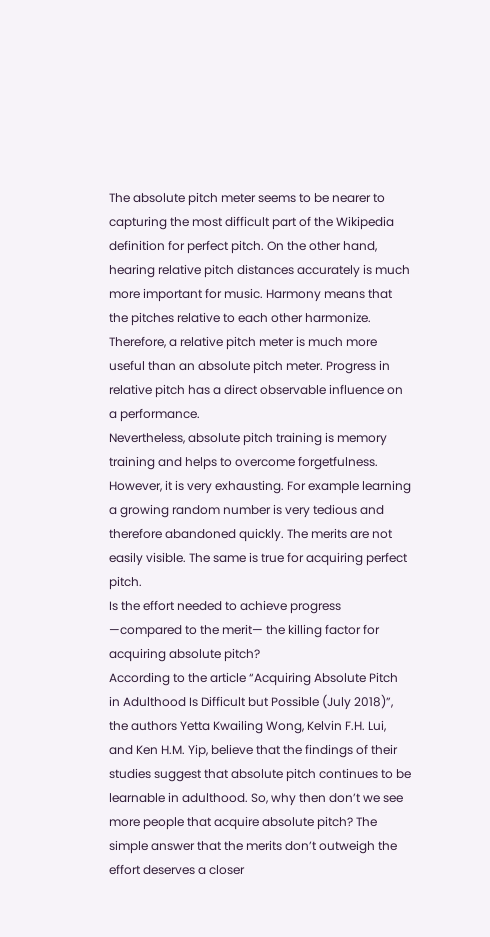The absolute pitch meter seems to be nearer to capturing the most difficult part of the Wikipedia definition for perfect pitch. On the other hand, hearing relative pitch distances accurately is much more important for music. Harmony means that the pitches relative to each other harmonize. Therefore, a relative pitch meter is much more useful than an absolute pitch meter. Progress in relative pitch has a direct observable influence on a performance.
Nevertheless, absolute pitch training is memory training and helps to overcome forgetfulness. However, it is very exhausting. For example learning a growing random number is very tedious and therefore abandoned quickly. The merits are not easily visible. The same is true for acquiring perfect pitch.
Is the effort needed to achieve progress —compared to the merit— the killing factor for acquiring absolute pitch?
According to the article “Acquiring Absolute Pitch in Adulthood Is Difficult but Possible (July 2018)”, the authors Yetta Kwailing Wong, Kelvin F.H. Lui, and Ken H.M. Yip, believe that the findings of their studies suggest that absolute pitch continues to be learnable in adulthood. So, why then don’t we see more people that acquire absolute pitch? The simple answer that the merits don’t outweigh the effort deserves a closer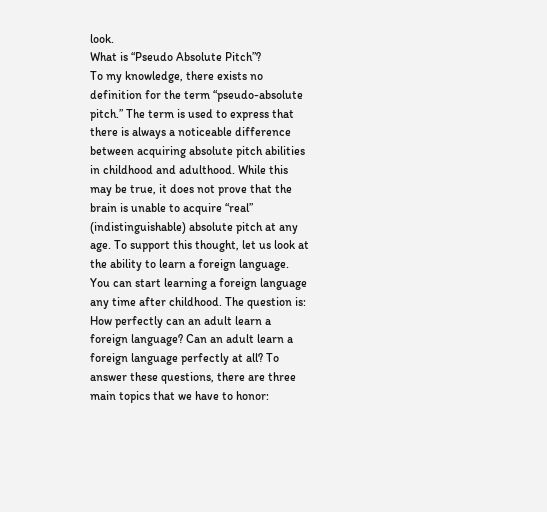look.
What is “Pseudo Absolute Pitch”?
To my knowledge, there exists no definition for the term “pseudo-absolute pitch.” The term is used to express that there is always a noticeable difference between acquiring absolute pitch abilities in childhood and adulthood. While this may be true, it does not prove that the brain is unable to acquire “real” (indistinguishable) absolute pitch at any age. To support this thought, let us look at the ability to learn a foreign language. You can start learning a foreign language any time after childhood. The question is: How perfectly can an adult learn a foreign language? Can an adult learn a foreign language perfectly at all? To answer these questions, there are three main topics that we have to honor: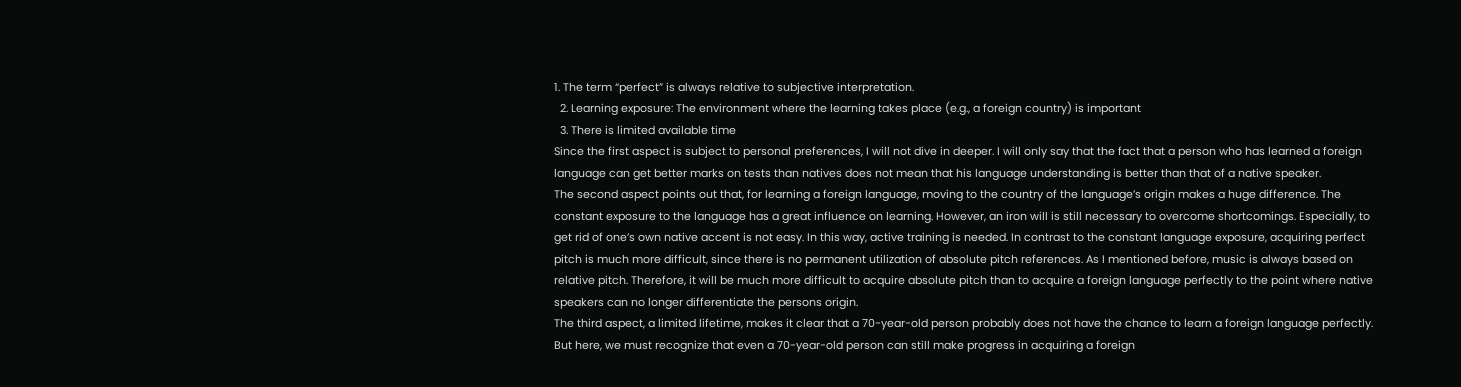1. The term “perfect” is always relative to subjective interpretation.
  2. Learning exposure: The environment where the learning takes place (e.g., a foreign country) is important
  3. There is limited available time
Since the first aspect is subject to personal preferences, I will not dive in deeper. I will only say that the fact that a person who has learned a foreign language can get better marks on tests than natives does not mean that his language understanding is better than that of a native speaker.
The second aspect points out that, for learning a foreign language, moving to the country of the language’s origin makes a huge difference. The constant exposure to the language has a great influence on learning. However, an iron will is still necessary to overcome shortcomings. Especially, to get rid of one’s own native accent is not easy. In this way, active training is needed. In contrast to the constant language exposure, acquiring perfect pitch is much more difficult, since there is no permanent utilization of absolute pitch references. As I mentioned before, music is always based on relative pitch. Therefore, it will be much more difficult to acquire absolute pitch than to acquire a foreign language perfectly to the point where native speakers can no longer differentiate the persons origin.
The third aspect, a limited lifetime, makes it clear that a 70-year-old person probably does not have the chance to learn a foreign language perfectly. But here, we must recognize that even a 70-year-old person can still make progress in acquiring a foreign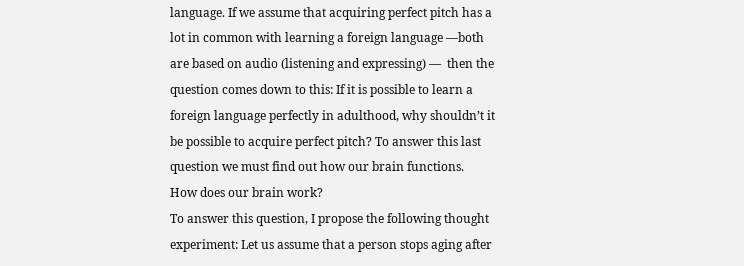language. If we assume that acquiring perfect pitch has a lot in common with learning a foreign language —both are based on audio (listening and expressing) —  then the question comes down to this: If it is possible to learn a foreign language perfectly in adulthood, why shouldn’t it be possible to acquire perfect pitch? To answer this last question we must find out how our brain functions.
How does our brain work?
To answer this question, I propose the following thought experiment: Let us assume that a person stops aging after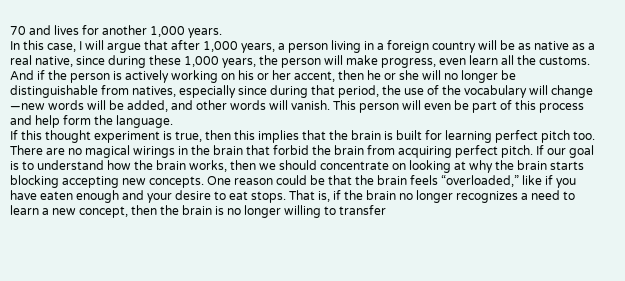70 and lives for another 1,000 years.
In this case, I will argue that after 1,000 years, a person living in a foreign country will be as native as a real native, since during these 1,000 years, the person will make progress, even learn all the customs. And if the person is actively working on his or her accent, then he or she will no longer be distinguishable from natives, especially since during that period, the use of the vocabulary will change —new words will be added, and other words will vanish. This person will even be part of this process and help form the language.
If this thought experiment is true, then this implies that the brain is built for learning perfect pitch too. There are no magical wirings in the brain that forbid the brain from acquiring perfect pitch. If our goal is to understand how the brain works, then we should concentrate on looking at why the brain starts blocking accepting new concepts. One reason could be that the brain feels “overloaded,” like if you have eaten enough and your desire to eat stops. That is, if the brain no longer recognizes a need to learn a new concept, then the brain is no longer willing to transfer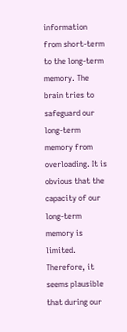information from short-term to the long-term memory. The brain tries to safeguard our long-term memory from overloading. It is obvious that the capacity of our long-term memory is limited. Therefore, it seems plausible that during our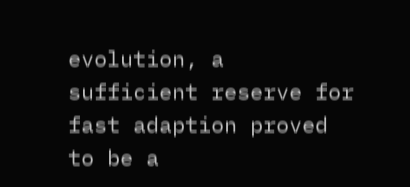evolution, a sufficient reserve for fast adaption proved to be a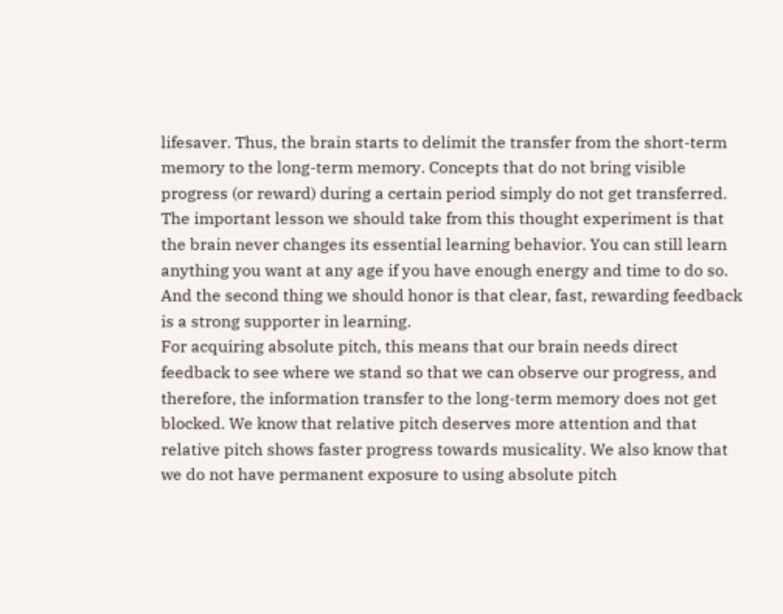lifesaver. Thus, the brain starts to delimit the transfer from the short-term memory to the long-term memory. Concepts that do not bring visible progress (or reward) during a certain period simply do not get transferred.
The important lesson we should take from this thought experiment is that the brain never changes its essential learning behavior. You can still learn anything you want at any age if you have enough energy and time to do so. And the second thing we should honor is that clear, fast, rewarding feedback is a strong supporter in learning.
For acquiring absolute pitch, this means that our brain needs direct feedback to see where we stand so that we can observe our progress, and therefore, the information transfer to the long-term memory does not get blocked. We know that relative pitch deserves more attention and that relative pitch shows faster progress towards musicality. We also know that we do not have permanent exposure to using absolute pitch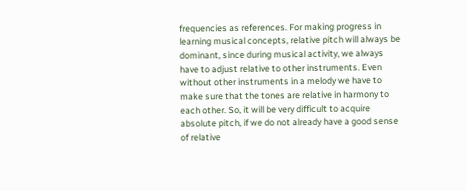frequencies as references. For making progress in learning musical concepts, relative pitch will always be dominant, since during musical activity, we always have to adjust relative to other instruments. Even without other instruments in a melody we have to make sure that the tones are relative in harmony to each other. So, it will be very difficult to acquire absolute pitch, if we do not already have a good sense of relative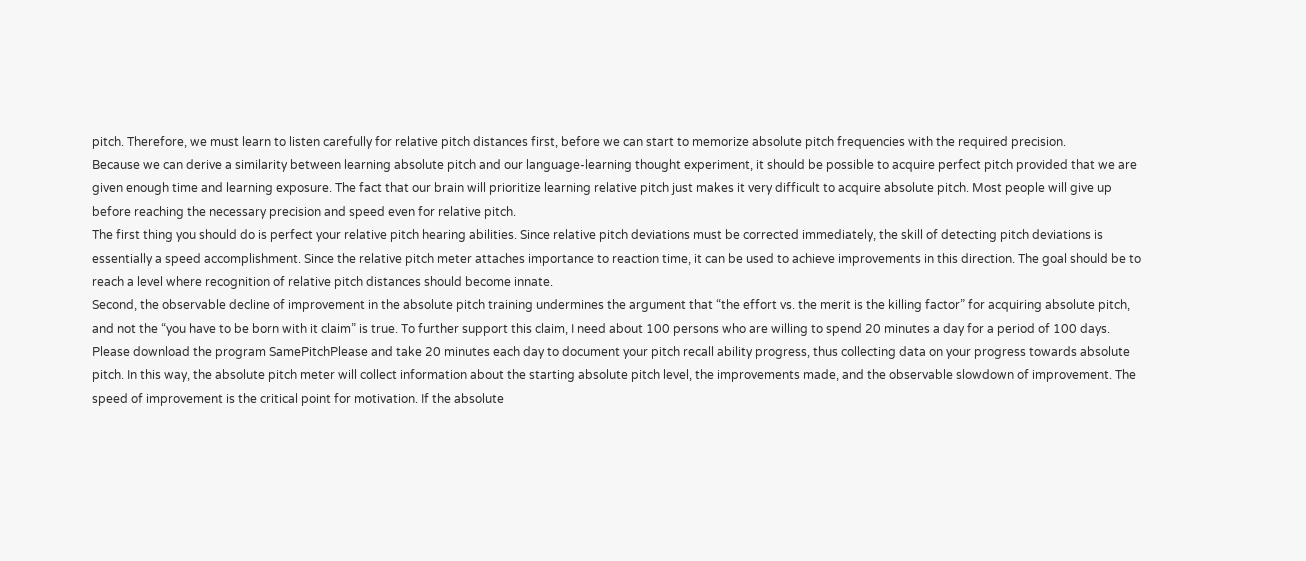pitch. Therefore, we must learn to listen carefully for relative pitch distances first, before we can start to memorize absolute pitch frequencies with the required precision.
Because we can derive a similarity between learning absolute pitch and our language-learning thought experiment, it should be possible to acquire perfect pitch provided that we are given enough time and learning exposure. The fact that our brain will prioritize learning relative pitch just makes it very difficult to acquire absolute pitch. Most people will give up before reaching the necessary precision and speed even for relative pitch.
The first thing you should do is perfect your relative pitch hearing abilities. Since relative pitch deviations must be corrected immediately, the skill of detecting pitch deviations is essentially a speed accomplishment. Since the relative pitch meter attaches importance to reaction time, it can be used to achieve improvements in this direction. The goal should be to reach a level where recognition of relative pitch distances should become innate.
Second, the observable decline of improvement in the absolute pitch training undermines the argument that “the effort vs. the merit is the killing factor” for acquiring absolute pitch, and not the “you have to be born with it claim” is true. To further support this claim, I need about 100 persons who are willing to spend 20 minutes a day for a period of 100 days. Please download the program SamePitchPlease and take 20 minutes each day to document your pitch recall ability progress, thus collecting data on your progress towards absolute pitch. In this way, the absolute pitch meter will collect information about the starting absolute pitch level, the improvements made, and the observable slowdown of improvement. The speed of improvement is the critical point for motivation. If the absolute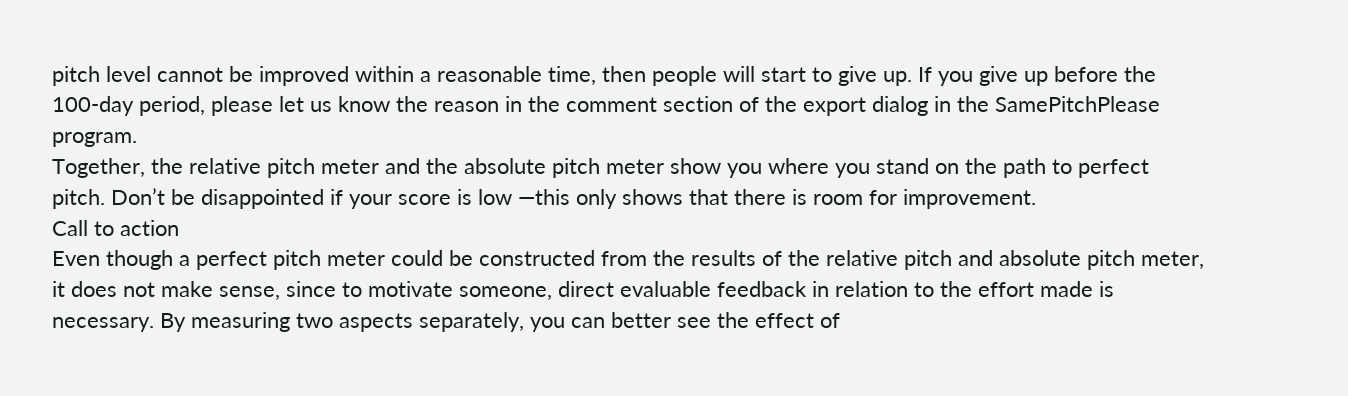pitch level cannot be improved within a reasonable time, then people will start to give up. If you give up before the 100-day period, please let us know the reason in the comment section of the export dialog in the SamePitchPlease program.
Together, the relative pitch meter and the absolute pitch meter show you where you stand on the path to perfect pitch. Don’t be disappointed if your score is low —this only shows that there is room for improvement.
Call to action
Even though a perfect pitch meter could be constructed from the results of the relative pitch and absolute pitch meter, it does not make sense, since to motivate someone, direct evaluable feedback in relation to the effort made is necessary. By measuring two aspects separately, you can better see the effect of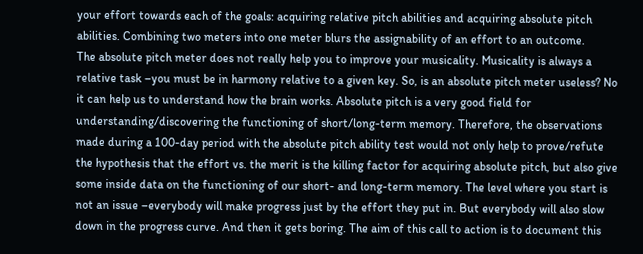your effort towards each of the goals: acquiring relative pitch abilities and acquiring absolute pitch abilities. Combining two meters into one meter blurs the assignability of an effort to an outcome.
The absolute pitch meter does not really help you to improve your musicality. Musicality is always a relative task –you must be in harmony relative to a given key. So, is an absolute pitch meter useless? No it can help us to understand how the brain works. Absolute pitch is a very good field for understanding/discovering the functioning of short/long-term memory. Therefore, the observations made during a 100-day period with the absolute pitch ability test would not only help to prove/refute the hypothesis that the effort vs. the merit is the killing factor for acquiring absolute pitch, but also give some inside data on the functioning of our short- and long-term memory. The level where you start is not an issue –everybody will make progress just by the effort they put in. But everybody will also slow down in the progress curve. And then it gets boring. The aim of this call to action is to document this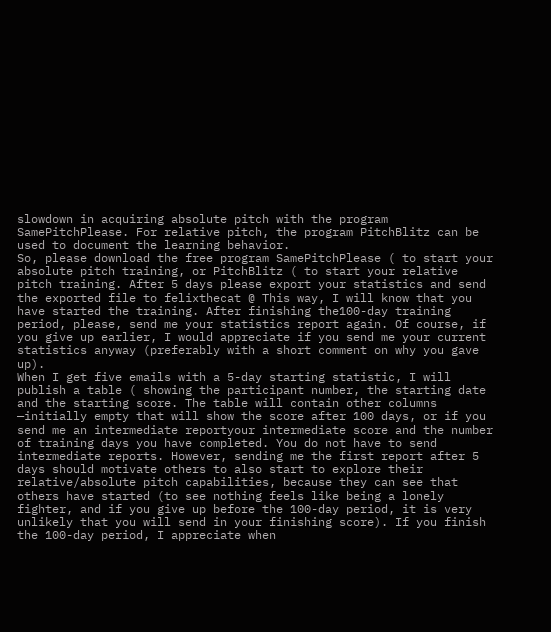slowdown in acquiring absolute pitch with the program SamePitchPlease. For relative pitch, the program PitchBlitz can be used to document the learning behavior.
So, please download the free program SamePitchPlease ( to start your absolute pitch training, or PitchBlitz ( to start your relative pitch training. After 5 days please export your statistics and send the exported file to felixthecat @ This way, I will know that you have started the training. After finishing the100-day training period, please, send me your statistics report again. Of course, if you give up earlier, I would appreciate if you send me your current statistics anyway (preferably with a short comment on why you gave up).
When I get five emails with a 5-day starting statistic, I will publish a table ( showing the participant number, the starting date and the starting score. The table will contain other columns —initially empty that will show the score after 100 days, or if you send me an intermediate reportyour intermediate score and the number of training days you have completed. You do not have to send intermediate reports. However, sending me the first report after 5 days should motivate others to also start to explore their relative/absolute pitch capabilities, because they can see that others have started (to see nothing feels like being a lonely fighter, and if you give up before the 100-day period, it is very unlikely that you will send in your finishing score). If you finish the 100-day period, I appreciate when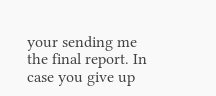your sending me the final report. In case you give up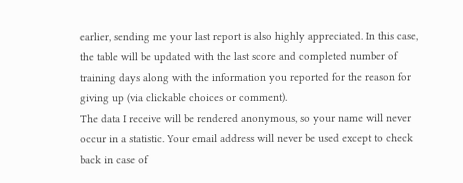earlier, sending me your last report is also highly appreciated. In this case, the table will be updated with the last score and completed number of training days along with the information you reported for the reason for giving up (via clickable choices or comment).
The data I receive will be rendered anonymous, so your name will never occur in a statistic. Your email address will never be used except to check back in case of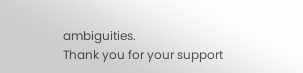ambiguities.
Thank you for your support